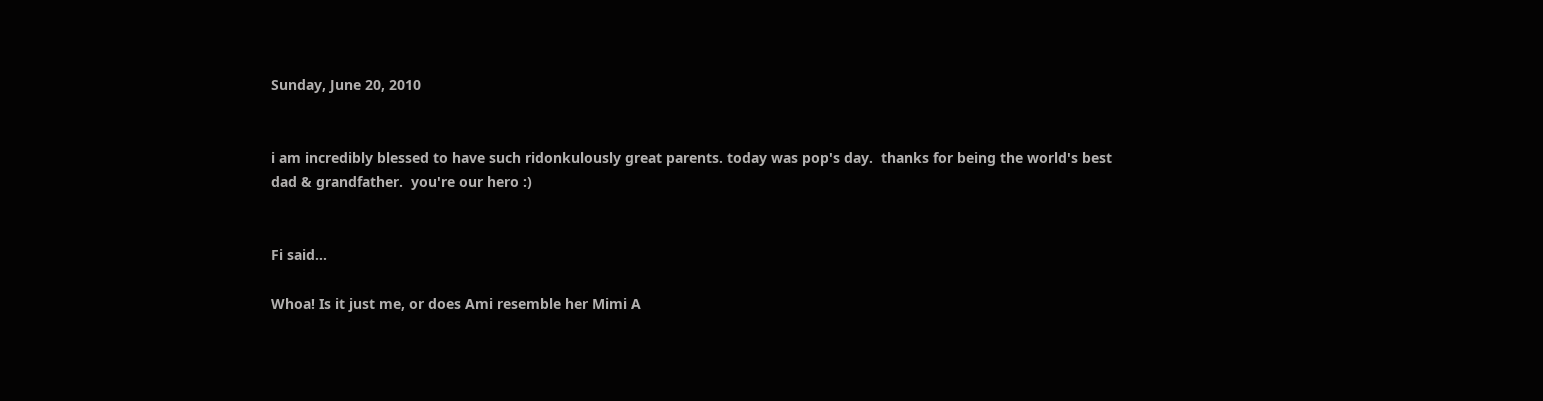Sunday, June 20, 2010


i am incredibly blessed to have such ridonkulously great parents. today was pop's day.  thanks for being the world's best dad & grandfather.  you're our hero :)


Fi said...

Whoa! Is it just me, or does Ami resemble her Mimi A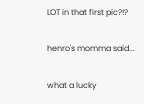LOT in that first pic?!?

henro's momma said...

what a lucky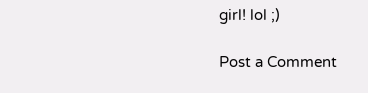girl! lol ;)

Post a Comment